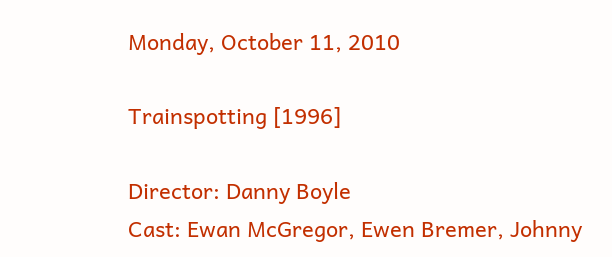Monday, October 11, 2010

Trainspotting [1996]

Director: Danny Boyle
Cast: Ewan McGregor, Ewen Bremer, Johnny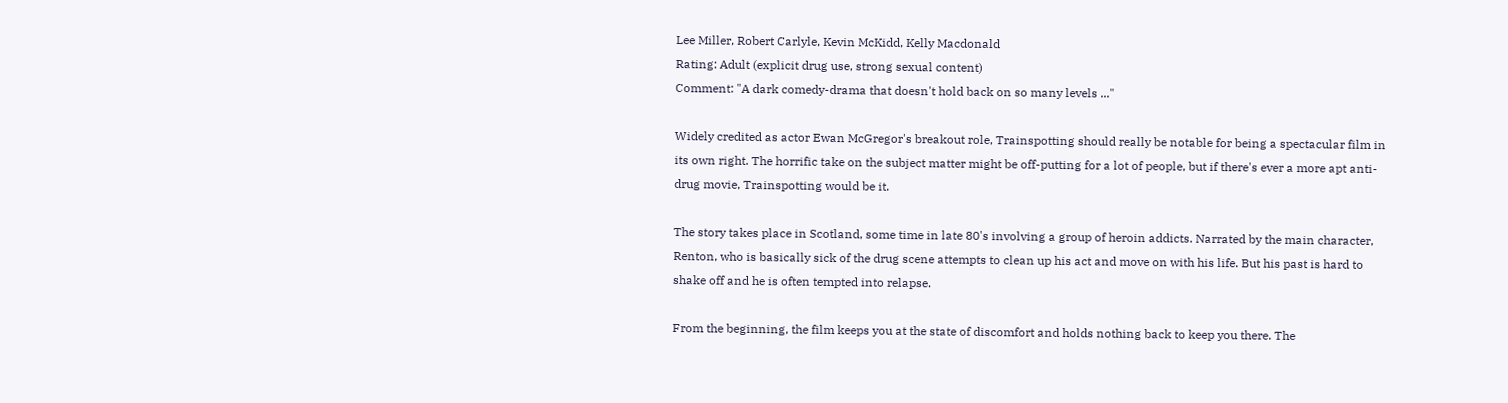Lee Miller, Robert Carlyle, Kevin McKidd, Kelly Macdonald
Rating: Adult (explicit drug use, strong sexual content)
Comment: "A dark comedy-drama that doesn't hold back on so many levels ..."

Widely credited as actor Ewan McGregor's breakout role, Trainspotting should really be notable for being a spectacular film in its own right. The horrific take on the subject matter might be off-putting for a lot of people, but if there's ever a more apt anti-drug movie, Trainspotting would be it.

The story takes place in Scotland, some time in late 80's involving a group of heroin addicts. Narrated by the main character, Renton, who is basically sick of the drug scene attempts to clean up his act and move on with his life. But his past is hard to shake off and he is often tempted into relapse.

From the beginning, the film keeps you at the state of discomfort and holds nothing back to keep you there. The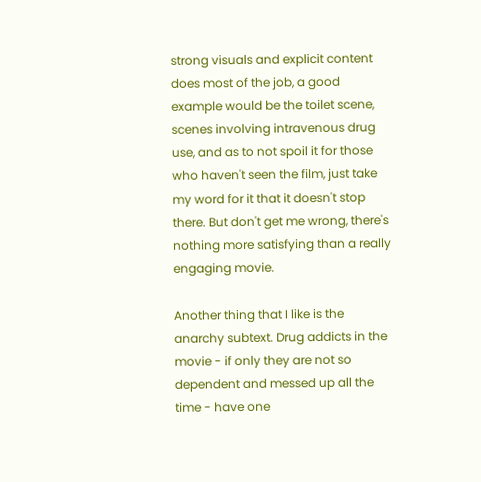strong visuals and explicit content does most of the job, a good example would be the toilet scene, scenes involving intravenous drug use, and as to not spoil it for those who haven't seen the film, just take my word for it that it doesn't stop there. But don't get me wrong, there's nothing more satisfying than a really engaging movie.

Another thing that I like is the anarchy subtext. Drug addicts in the movie - if only they are not so dependent and messed up all the time - have one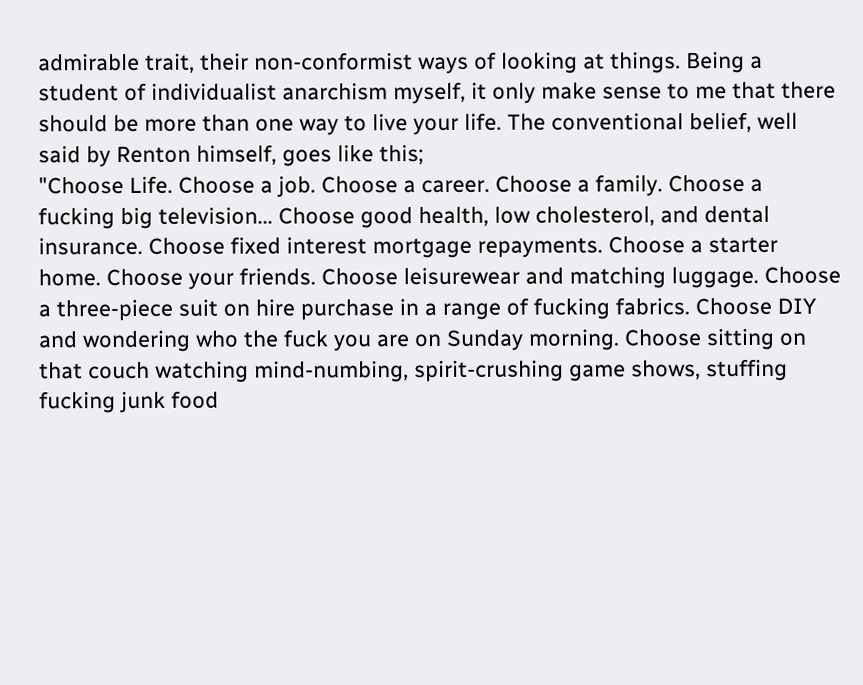admirable trait, their non-conformist ways of looking at things. Being a student of individualist anarchism myself, it only make sense to me that there should be more than one way to live your life. The conventional belief, well said by Renton himself, goes like this;
"Choose Life. Choose a job. Choose a career. Choose a family. Choose a fucking big television... Choose good health, low cholesterol, and dental insurance. Choose fixed interest mortgage repayments. Choose a starter home. Choose your friends. Choose leisurewear and matching luggage. Choose a three-piece suit on hire purchase in a range of fucking fabrics. Choose DIY and wondering who the fuck you are on Sunday morning. Choose sitting on that couch watching mind-numbing, spirit-crushing game shows, stuffing fucking junk food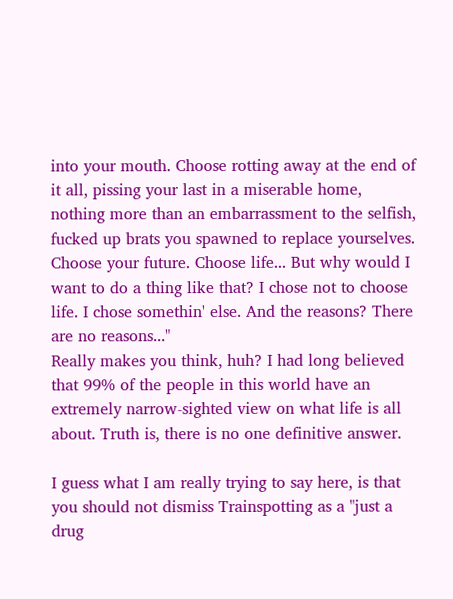into your mouth. Choose rotting away at the end of it all, pissing your last in a miserable home, nothing more than an embarrassment to the selfish, fucked up brats you spawned to replace yourselves. Choose your future. Choose life... But why would I want to do a thing like that? I chose not to choose life. I chose somethin' else. And the reasons? There are no reasons..."
Really makes you think, huh? I had long believed that 99% of the people in this world have an extremely narrow-sighted view on what life is all about. Truth is, there is no one definitive answer.

I guess what I am really trying to say here, is that you should not dismiss Trainspotting as a "just a drug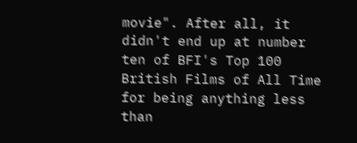movie". After all, it didn't end up at number ten of BFI's Top 100 British Films of All Time for being anything less than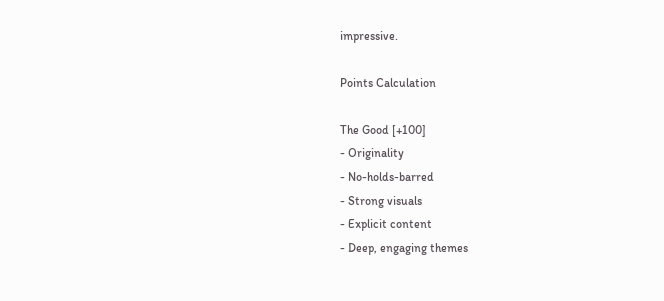impressive.

Points Calculation

The Good [+100]
- Originality
- No-holds-barred
- Strong visuals
- Explicit content
- Deep, engaging themes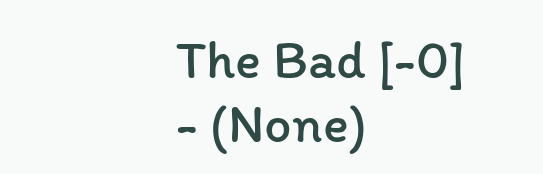The Bad [-0]
- (None)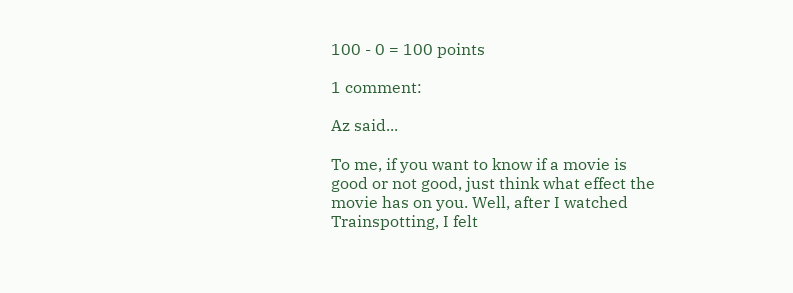100 - 0 = 100 points

1 comment:

Az said...

To me, if you want to know if a movie is good or not good, just think what effect the movie has on you. Well, after I watched Trainspotting, I felt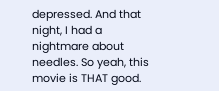depressed. And that night, I had a nightmare about needles. So yeah, this movie is THAT good.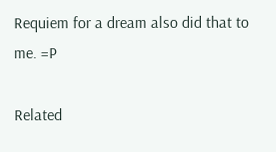Requiem for a dream also did that to me. =P

Related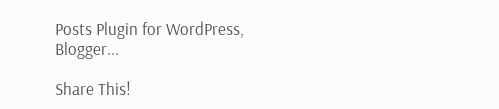Posts Plugin for WordPress, Blogger...

Share This!